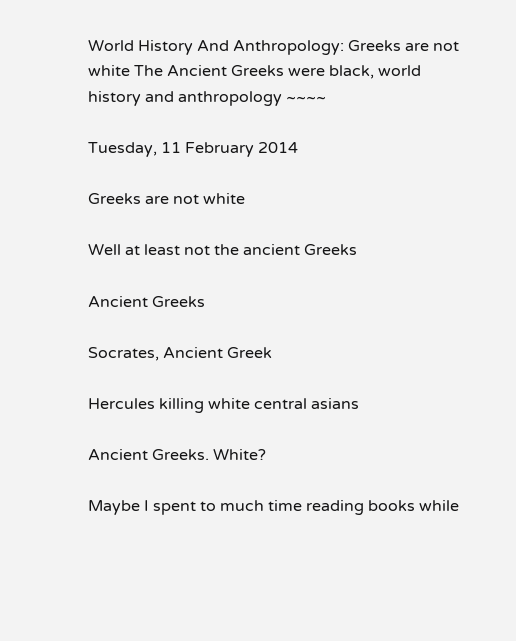World History And Anthropology: Greeks are not white The Ancient Greeks were black, world history and anthropology ~~~~

Tuesday, 11 February 2014

Greeks are not white

Well at least not the ancient Greeks

Ancient Greeks

Socrates, Ancient Greek

Hercules killing white central asians

Ancient Greeks. White?

Maybe I spent to much time reading books while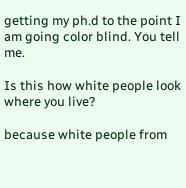getting my ph.d to the point I am going color blind. You tell me.

Is this how white people look where you live?

because white people from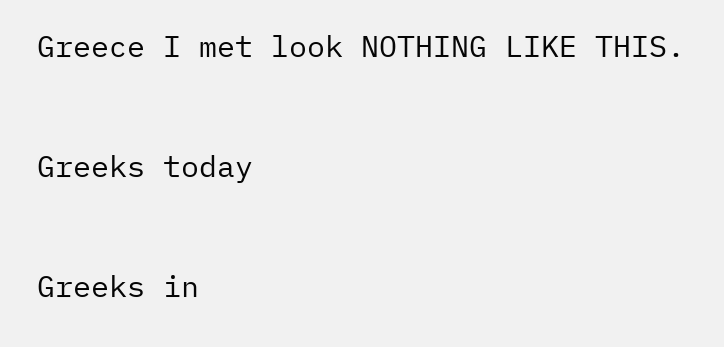Greece I met look NOTHING LIKE THIS.

Greeks today

Greeks in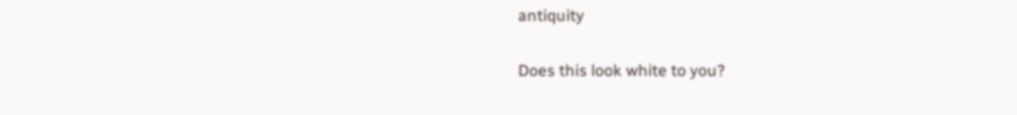antiquity

Does this look white to you?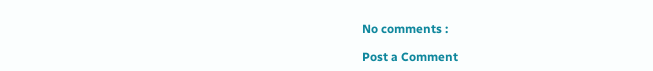No comments :

Post a Comment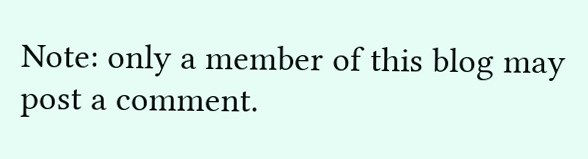Note: only a member of this blog may post a comment.